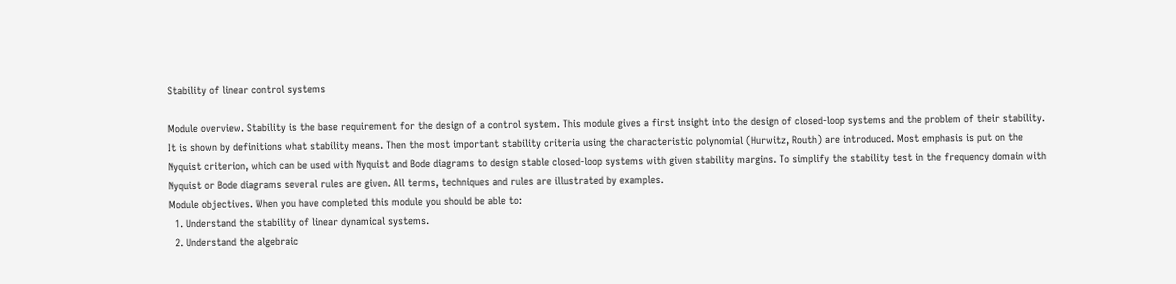Stability of linear control systems

Module overview. Stability is the base requirement for the design of a control system. This module gives a first insight into the design of closed-loop systems and the problem of their stability. It is shown by definitions what stability means. Then the most important stability criteria using the characteristic polynomial (Hurwitz, Routh) are introduced. Most emphasis is put on the Nyquist criterion, which can be used with Nyquist and Bode diagrams to design stable closed-loop systems with given stability margins. To simplify the stability test in the frequency domain with Nyquist or Bode diagrams several rules are given. All terms, techniques and rules are illustrated by examples.
Module objectives. When you have completed this module you should be able to:
  1. Understand the stability of linear dynamical systems.
  2. Understand the algebraic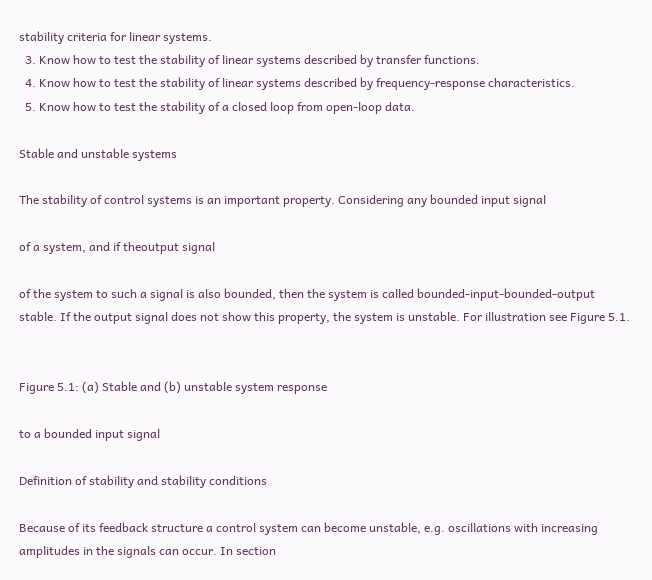stability criteria for linear systems.
  3. Know how to test the stability of linear systems described by transfer functions.
  4. Know how to test the stability of linear systems described by frequency-response characteristics.
  5. Know how to test the stability of a closed loop from open-loop data.

Stable and unstable systems

The stability of control systems is an important property. Considering any bounded input signal

of a system, and if theoutput signal

of the system to such a signal is also bounded, then the system is called bounded-input-bounded-output stable. If the output signal does not show this property, the system is unstable. For illustration see Figure 5.1.


Figure 5.1: (a) Stable and (b) unstable system response

to a bounded input signal

Definition of stability and stability conditions

Because of its feedback structure a control system can become unstable, e.g. oscillations with increasing amplitudes in the signals can occur. In section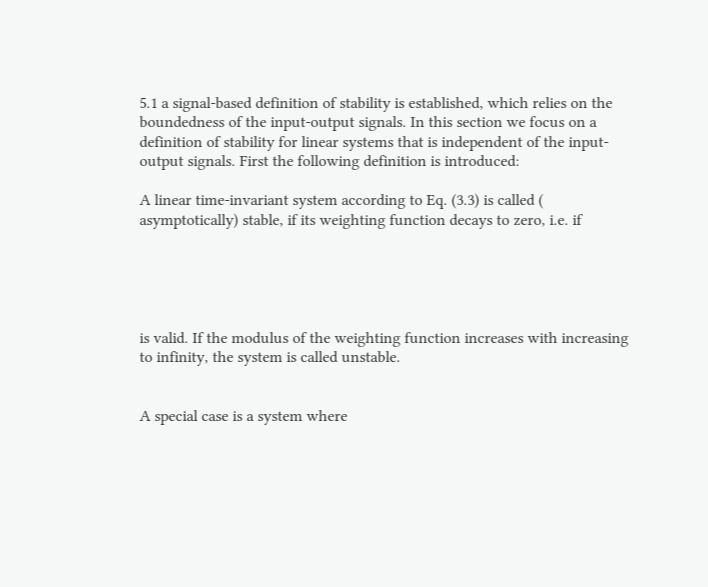5.1 a signal-based definition of stability is established, which relies on the boundedness of the input-output signals. In this section we focus on a definition of stability for linear systems that is independent of the input-output signals. First the following definition is introduced:

A linear time-invariant system according to Eq. (3.3) is called ( asymptotically) stable, if its weighting function decays to zero, i.e. if





is valid. If the modulus of the weighting function increases with increasing to infinity, the system is called unstable.


A special case is a system where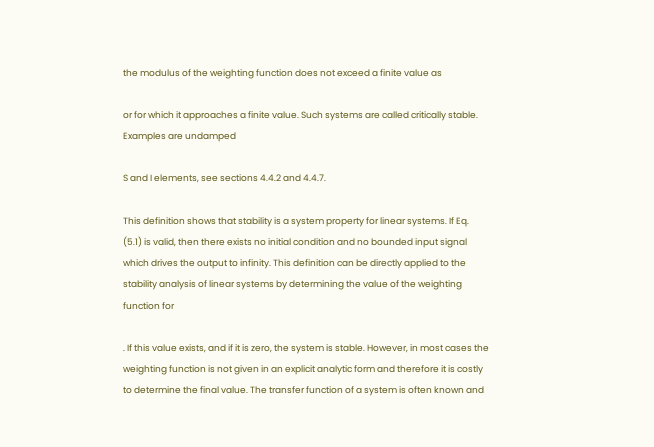the modulus of the weighting function does not exceed a finite value as

or for which it approaches a finite value. Such systems are called critically stable. Examples are undamped

S and I elements, see sections 4.4.2 and 4.4.7.

This definition shows that stability is a system property for linear systems. If Eq. (5.1) is valid, then there exists no initial condition and no bounded input signal which drives the output to infinity. This definition can be directly applied to the stability analysis of linear systems by determining the value of the weighting function for

. If this value exists, and if it is zero, the system is stable. However, in most cases the weighting function is not given in an explicit analytic form and therefore it is costly to determine the final value. The transfer function of a system is often known and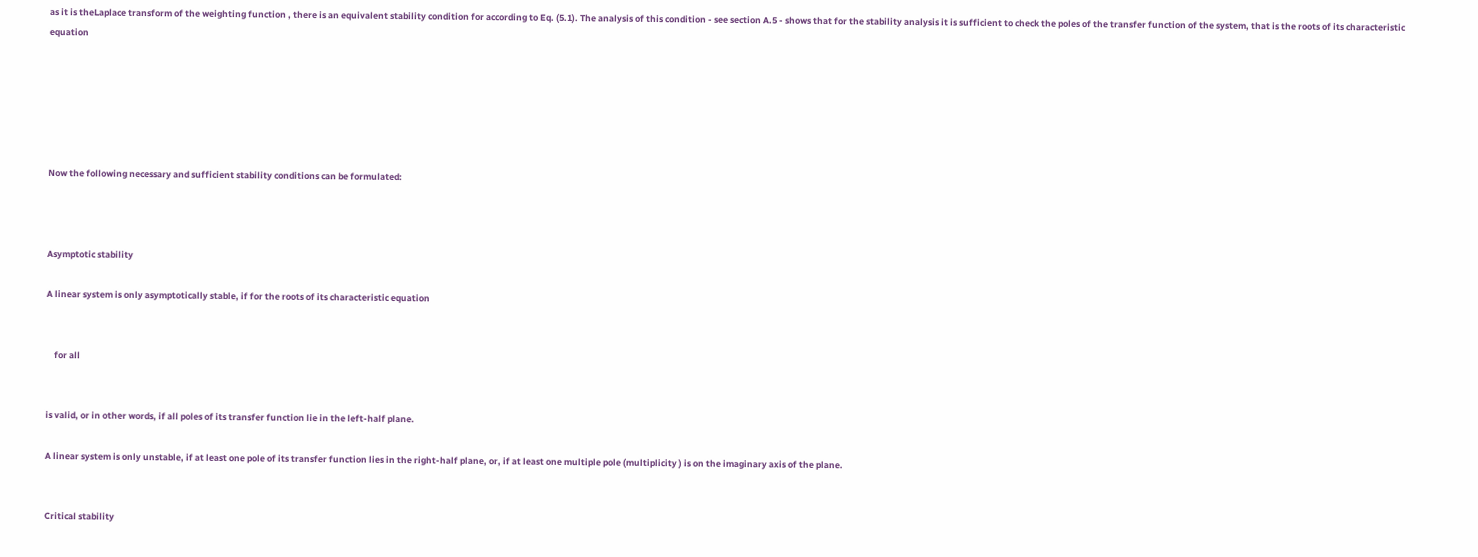as it is theLaplace transform of the weighting function , there is an equivalent stability condition for according to Eq. (5.1). The analysis of this condition - see section A.5 - shows that for the stability analysis it is sufficient to check the poles of the transfer function of the system, that is the roots of its characteristic equation






Now the following necessary and sufficient stability conditions can be formulated:



Asymptotic stability

A linear system is only asymptotically stable, if for the roots of its characteristic equation


    for all


is valid, or in other words, if all poles of its transfer function lie in the left-half plane.

A linear system is only unstable, if at least one pole of its transfer function lies in the right-half plane, or, if at least one multiple pole (multiplicity ) is on the imaginary axis of the plane.


Critical stability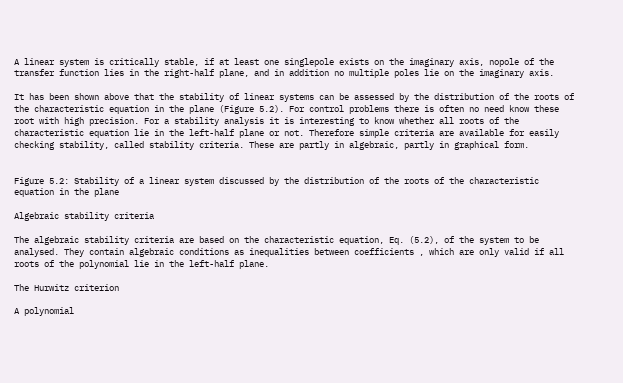A linear system is critically stable, if at least one singlepole exists on the imaginary axis, nopole of the transfer function lies in the right-half plane, and in addition no multiple poles lie on the imaginary axis.

It has been shown above that the stability of linear systems can be assessed by the distribution of the roots of the characteristic equation in the plane (Figure 5.2). For control problems there is often no need know these root with high precision. For a stability analysis it is interesting to know whether all roots of the characteristic equation lie in the left-half plane or not. Therefore simple criteria are available for easily checking stability, called stability criteria. These are partly in algebraic, partly in graphical form.


Figure 5.2: Stability of a linear system discussed by the distribution of the roots of the characteristic equation in the plane

Algebraic stability criteria

The algebraic stability criteria are based on the characteristic equation, Eq. (5.2), of the system to be analysed. They contain algebraic conditions as inequalities between coefficients , which are only valid if all roots of the polynomial lie in the left-half plane.

The Hurwitz criterion

A polynomial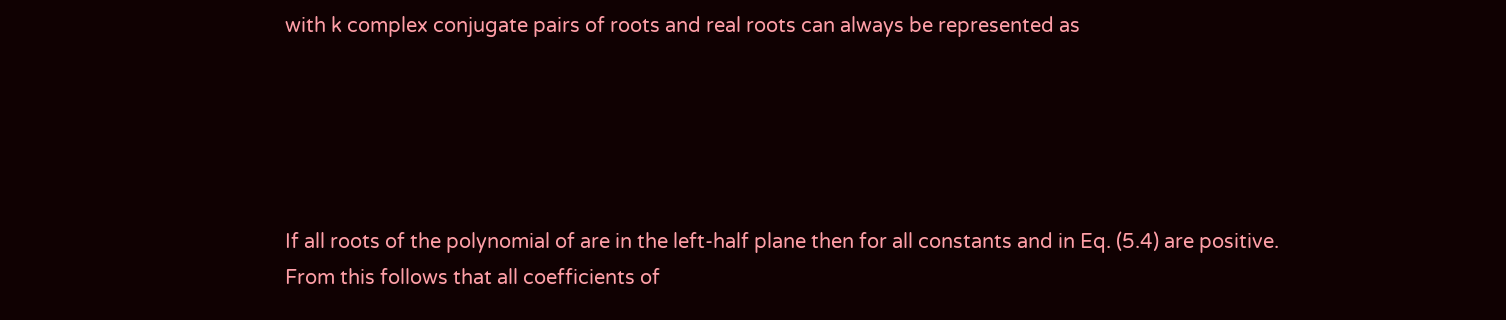with k complex conjugate pairs of roots and real roots can always be represented as





If all roots of the polynomial of are in the left-half plane then for all constants and in Eq. (5.4) are positive. From this follows that all coefficients of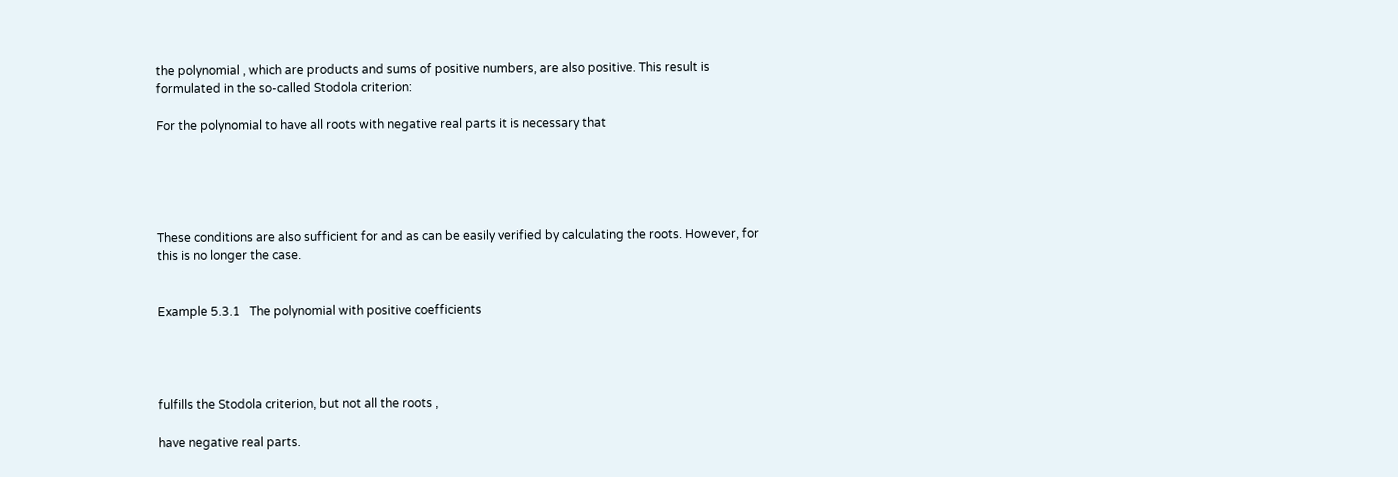the polynomial , which are products and sums of positive numbers, are also positive. This result is formulated in the so-called Stodola criterion:

For the polynomial to have all roots with negative real parts it is necessary that





These conditions are also sufficient for and as can be easily verified by calculating the roots. However, for this is no longer the case.


Example 5.3.1   The polynomial with positive coefficients




fulfills the Stodola criterion, but not all the roots ,

have negative real parts.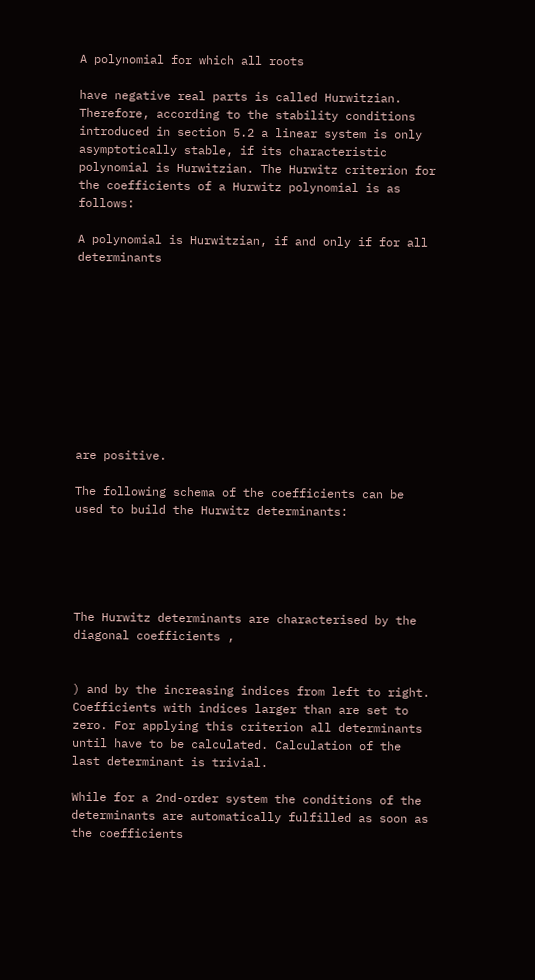A polynomial for which all roots

have negative real parts is called Hurwitzian. Therefore, according to the stability conditions introduced in section 5.2 a linear system is only asymptotically stable, if its characteristic polynomial is Hurwitzian. The Hurwitz criterion for the coefficients of a Hurwitz polynomial is as follows:

A polynomial is Hurwitzian, if and only if for all determinants










are positive.

The following schema of the coefficients can be used to build the Hurwitz determinants:





The Hurwitz determinants are characterised by the diagonal coefficients ,


) and by the increasing indices from left to right. Coefficients with indices larger than are set to zero. For applying this criterion all determinants until have to be calculated. Calculation of the last determinant is trivial.

While for a 2nd-order system the conditions of the determinants are automatically fulfilled as soon as the coefficients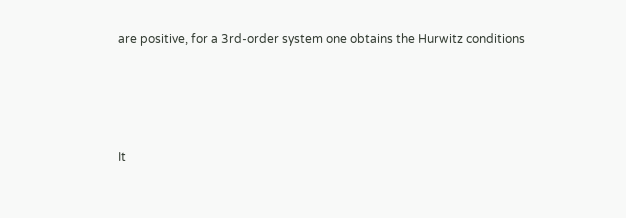are positive, for a 3rd-order system one obtains the Hurwitz conditions





It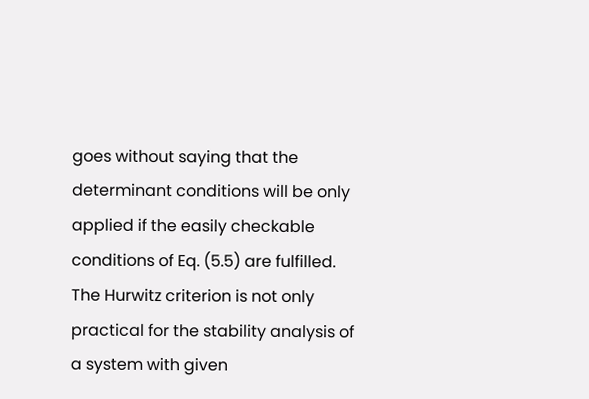goes without saying that the determinant conditions will be only applied if the easily checkable conditions of Eq. (5.5) are fulfilled. The Hurwitz criterion is not only practical for the stability analysis of a system with given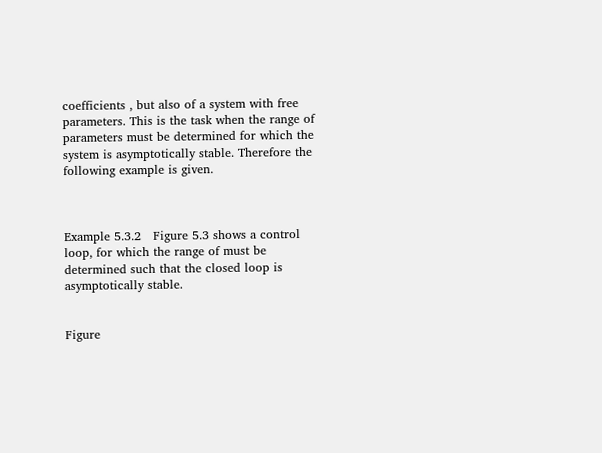coefficients , but also of a system with free parameters. This is the task when the range of parameters must be determined for which the system is asymptotically stable. Therefore the following example is given.



Example 5.3.2   Figure 5.3 shows a control loop, for which the range of must be determined such that the closed loop is asymptotically stable.


Figure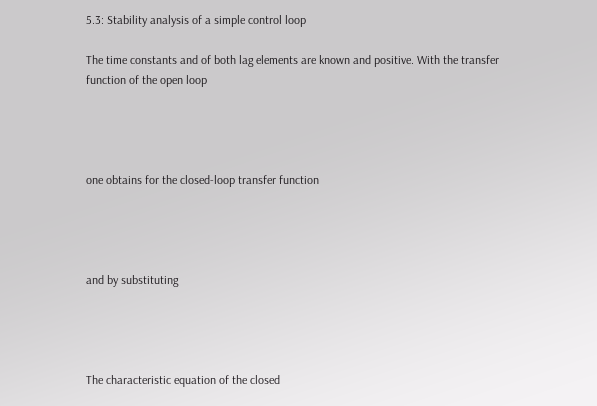5.3: Stability analysis of a simple control loop

The time constants and of both lag elements are known and positive. With the transfer function of the open loop




one obtains for the closed-loop transfer function




and by substituting




The characteristic equation of the closed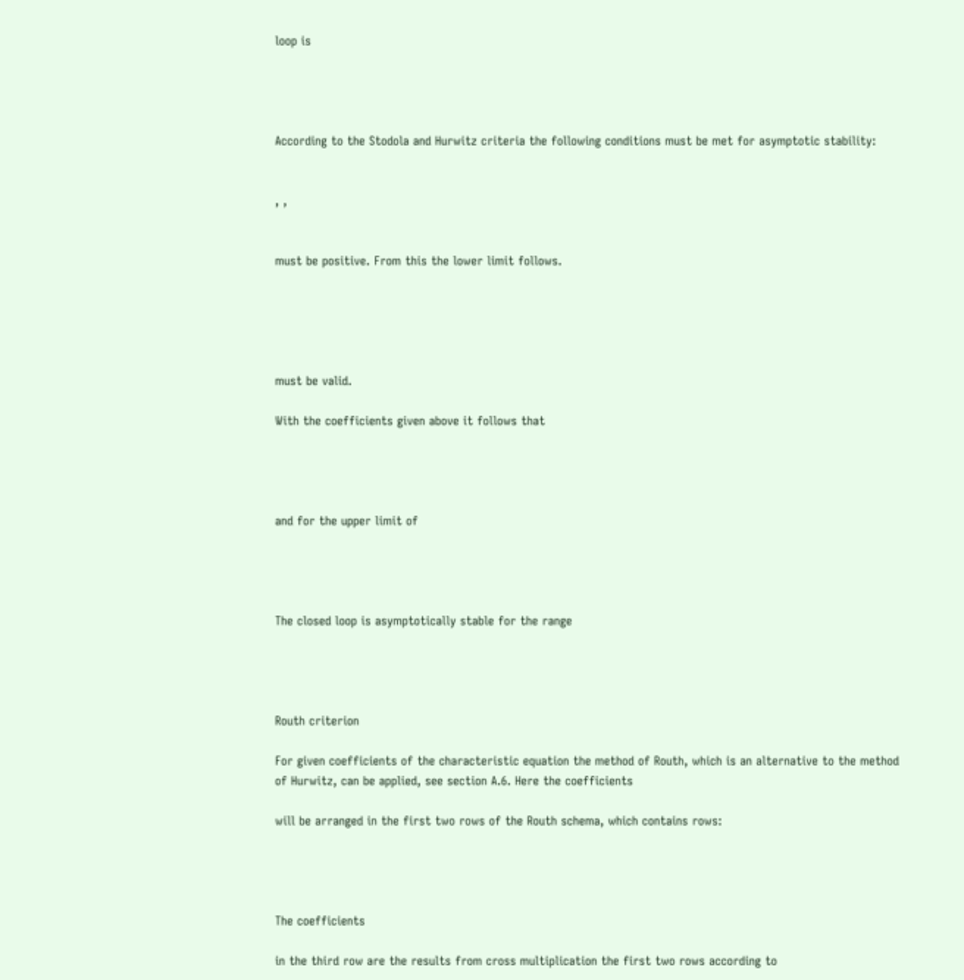loop is




According to the Stodola and Hurwitz criteria the following conditions must be met for asymptotic stability:


, ,


must be positive. From this the lower limit follows.





must be valid.

With the coefficients given above it follows that




and for the upper limit of




The closed loop is asymptotically stable for the range




Routh criterion

For given coefficients of the characteristic equation the method of Routh, which is an alternative to the method of Hurwitz, can be applied, see section A.6. Here the coefficients

will be arranged in the first two rows of the Routh schema, which contains rows:




The coefficients

in the third row are the results from cross multiplication the first two rows according to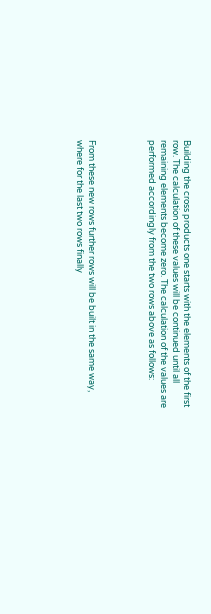Building the cross products one starts with the elements of the first row. The calculation of these values will be continued until all remaining elements become zero. The calculation of the values are performed accordingly from the two rows above as follows:




From these new rows further rows will be built in the same way, where for the last two rows finally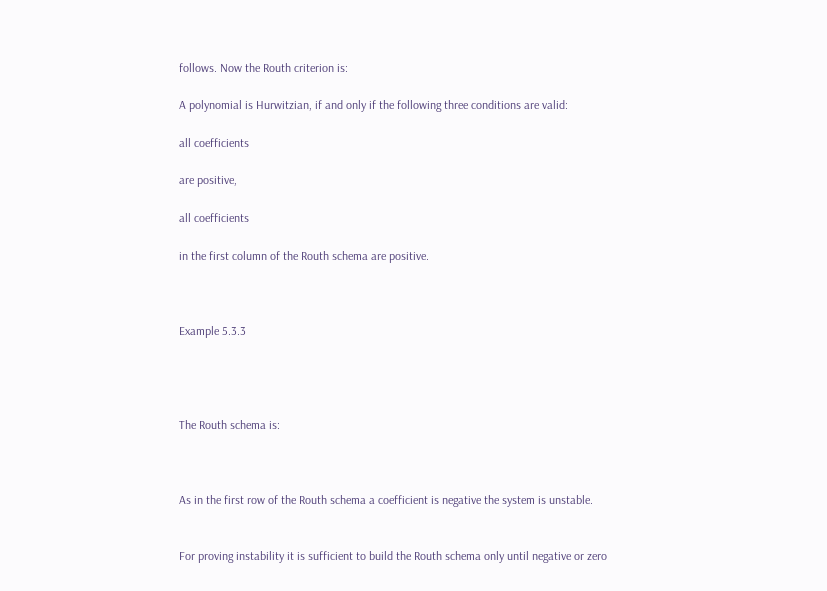follows. Now the Routh criterion is:

A polynomial is Hurwitzian, if and only if the following three conditions are valid:

all coefficients

are positive,

all coefficients

in the first column of the Routh schema are positive.



Example 5.3.3




The Routh schema is:



As in the first row of the Routh schema a coefficient is negative the system is unstable.


For proving instability it is sufficient to build the Routh schema only until negative or zero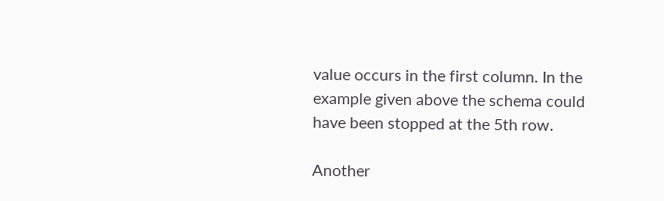value occurs in the first column. In the example given above the schema could have been stopped at the 5th row.

Another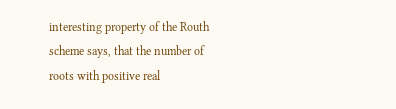interesting property of the Routh scheme says, that the number of roots with positive real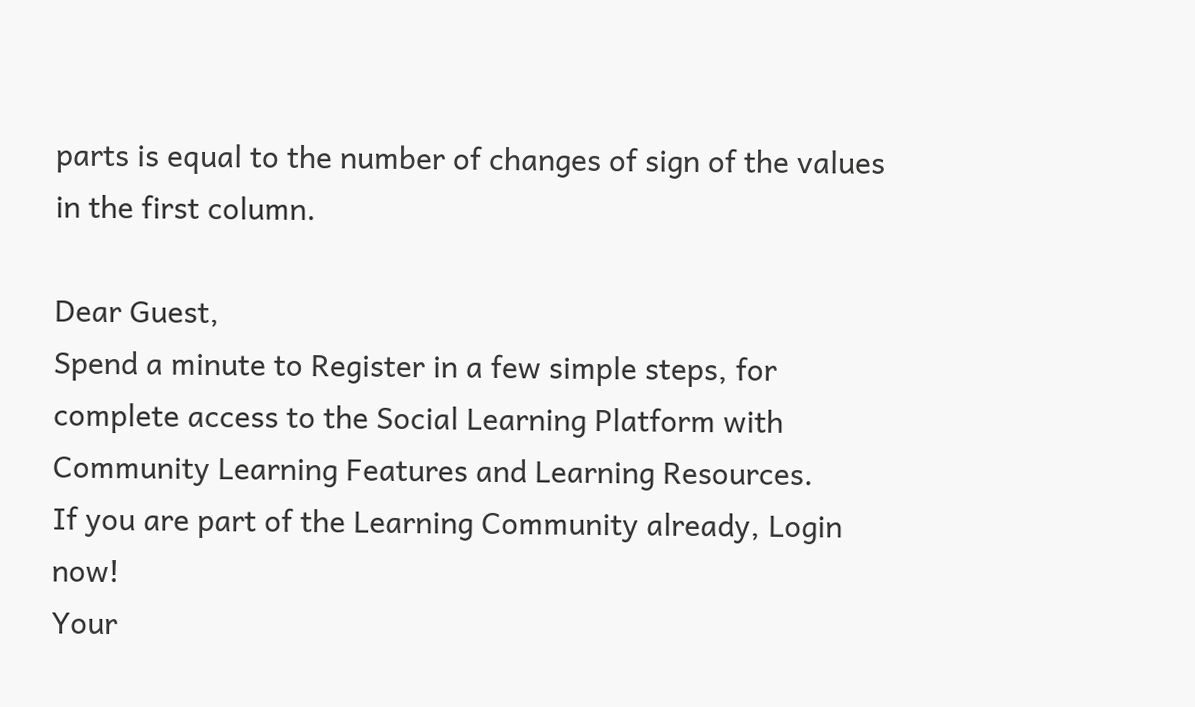parts is equal to the number of changes of sign of the values in the first column.

Dear Guest,
Spend a minute to Register in a few simple steps, for complete access to the Social Learning Platform with Community Learning Features and Learning Resources.
If you are part of the Learning Community already, Login now!
Your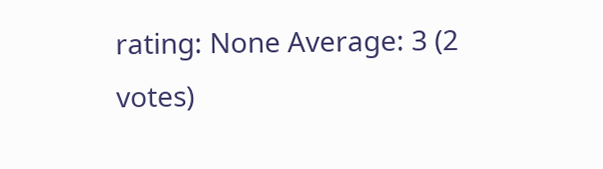rating: None Average: 3 (2 votes)